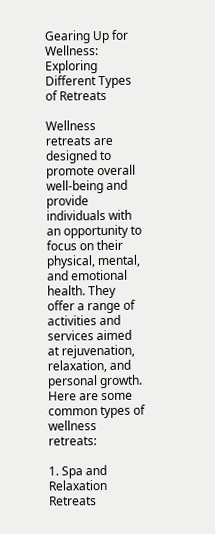Gearing Up for Wellness: Exploring Different Types of Retreats

Wellness retreats are designed to promote overall well-being and provide individuals with an opportunity to focus on their physical, mental, and emotional health. They offer a range of activities and services aimed at rejuvenation, relaxation, and personal growth. Here are some common types of wellness retreats:

1. Spa and Relaxation Retreats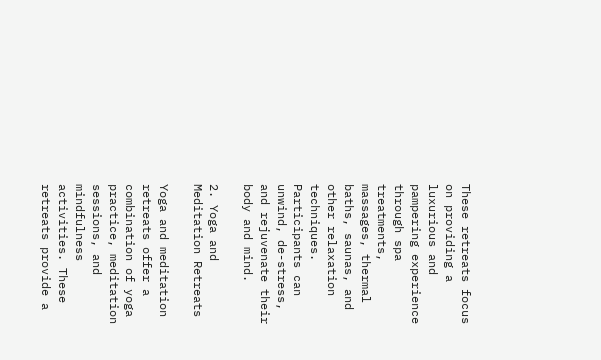These retreats focus on providing a luxurious and pampering experience through spa treatments, massages, thermal baths, saunas, and other relaxation techniques. Participants can unwind, de-stress, and rejuvenate their body and mind.

2. Yoga and Meditation Retreats

Yoga and meditation retreats offer a combination of yoga practice, meditation sessions, and mindfulness activities. These retreats provide a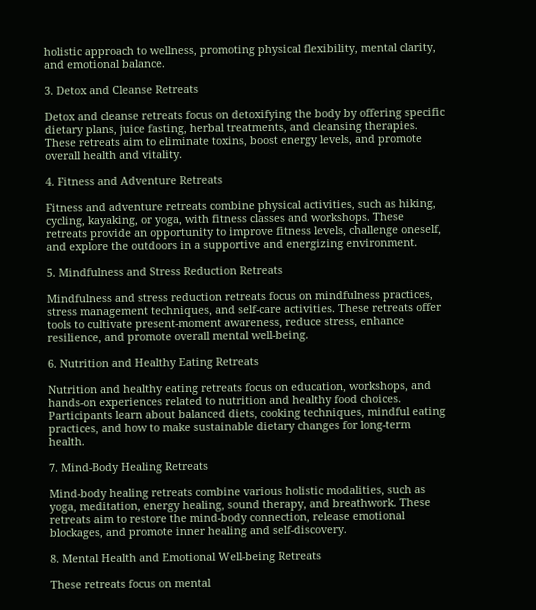holistic approach to wellness, promoting physical flexibility, mental clarity, and emotional balance.

3. Detox and Cleanse Retreats

Detox and cleanse retreats focus on detoxifying the body by offering specific dietary plans, juice fasting, herbal treatments, and cleansing therapies. These retreats aim to eliminate toxins, boost energy levels, and promote overall health and vitality.

4. Fitness and Adventure Retreats

Fitness and adventure retreats combine physical activities, such as hiking, cycling, kayaking, or yoga, with fitness classes and workshops. These retreats provide an opportunity to improve fitness levels, challenge oneself, and explore the outdoors in a supportive and energizing environment.

5. Mindfulness and Stress Reduction Retreats

Mindfulness and stress reduction retreats focus on mindfulness practices, stress management techniques, and self-care activities. These retreats offer tools to cultivate present-moment awareness, reduce stress, enhance resilience, and promote overall mental well-being.

6. Nutrition and Healthy Eating Retreats

Nutrition and healthy eating retreats focus on education, workshops, and hands-on experiences related to nutrition and healthy food choices. Participants learn about balanced diets, cooking techniques, mindful eating practices, and how to make sustainable dietary changes for long-term health.

7. Mind-Body Healing Retreats

Mind-body healing retreats combine various holistic modalities, such as yoga, meditation, energy healing, sound therapy, and breathwork. These retreats aim to restore the mind-body connection, release emotional blockages, and promote inner healing and self-discovery.

8. Mental Health and Emotional Well-being Retreats

These retreats focus on mental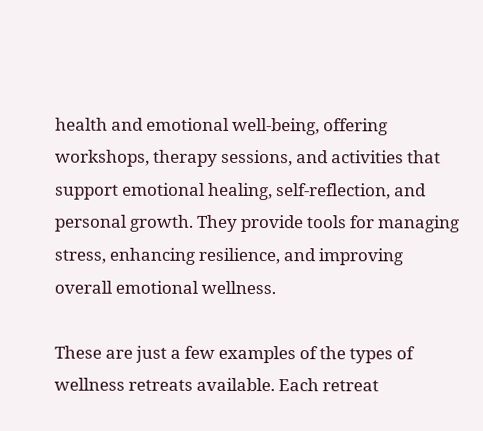health and emotional well-being, offering workshops, therapy sessions, and activities that support emotional healing, self-reflection, and personal growth. They provide tools for managing stress, enhancing resilience, and improving overall emotional wellness.

These are just a few examples of the types of wellness retreats available. Each retreat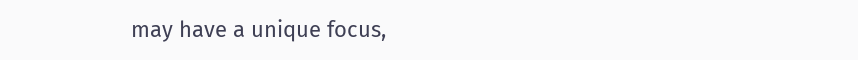may have a unique focus,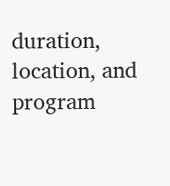duration, location, and program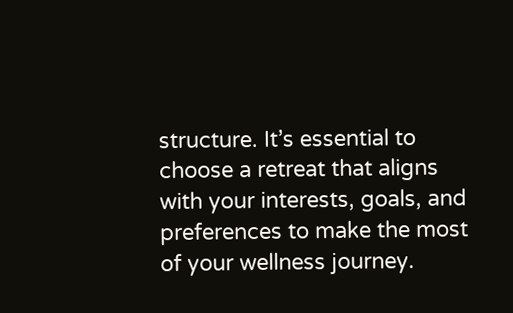structure. It’s essential to choose a retreat that aligns with your interests, goals, and preferences to make the most of your wellness journey.